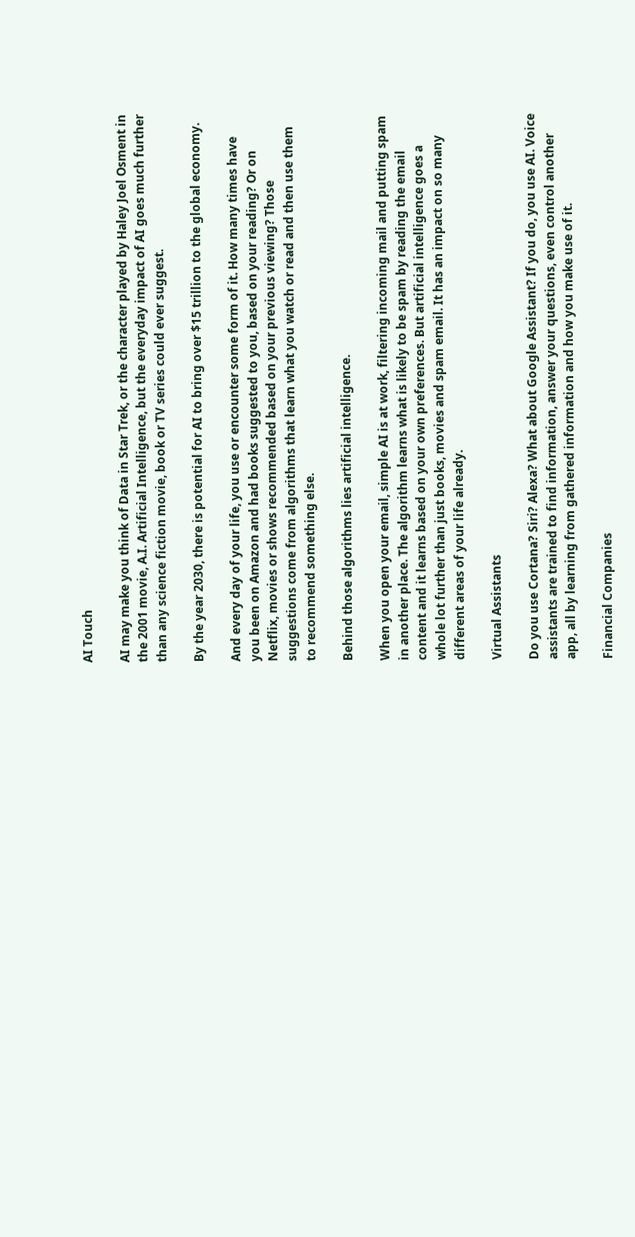AI Touch

AI may make you think of Data in Star Trek, or the character played by Haley Joel Osment in the 2001 movie, A.I. Artificial Intelligence, but the everyday impact of AI goes much further than any science fiction movie, book or TV series could ever suggest.

By the year 2030, there is potential for AI to bring over $15 trillion to the global economy.

And every day of your life, you use or encounter some form of it. How many times have you been on Amazon and had books suggested to you, based on your reading? Or on Netflix, movies or shows recommended based on your previous viewing? Those suggestions come from algorithms that learn what you watch or read and then use them to recommend something else.

Behind those algorithms lies artificial intelligence.

When you open your email, simple AI is at work, filtering incoming mail and putting spam in another place. The algorithm learns what is likely to be spam by reading the email content and it learns based on your own preferences. But artificial intelligence goes a whole lot further than just books, movies and spam email. It has an impact on so many different areas of your life already.

Virtual Assistants

Do you use Cortana? Siri? Alexa? What about Google Assistant? If you do, you use AI. Voice assistants are trained to find information, answer your questions, even control another app, all by learning from gathered information and how you make use of it.

Financial Companies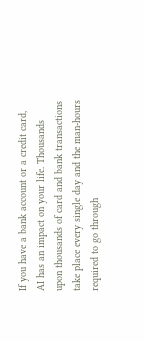If you have a bank account or a credit card, AI has an impact on your life. Thousands upon thousands of card and bank transactions take place every single day and the man-hours required to go through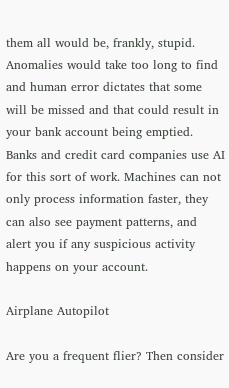them all would be, frankly, stupid. Anomalies would take too long to find and human error dictates that some will be missed and that could result in your bank account being emptied. Banks and credit card companies use AI for this sort of work. Machines can not only process information faster, they can also see payment patterns, and alert you if any suspicious activity happens on your account.

Airplane Autopilot

Are you a frequent flier? Then consider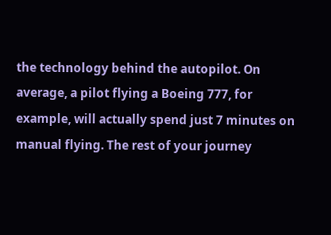the technology behind the autopilot. On average, a pilot flying a Boeing 777, for example, will actually spend just 7 minutes on manual flying. The rest of your journey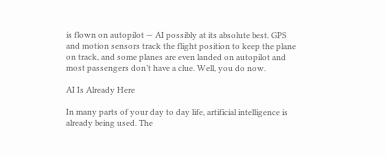is flown on autopilot — AI possibly at its absolute best. GPS and motion sensors track the flight position to keep the plane on track, and some planes are even landed on autopilot and most passengers don’t have a clue. Well, you do now.

AI Is Already Here

In many parts of your day to day life, artificial intelligence is already being used. The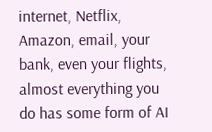internet, Netflix, Amazon, email, your bank, even your flights, almost everything you do has some form of AI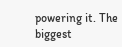powering it. The biggest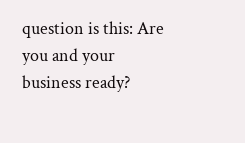question is this: Are you and your business ready?